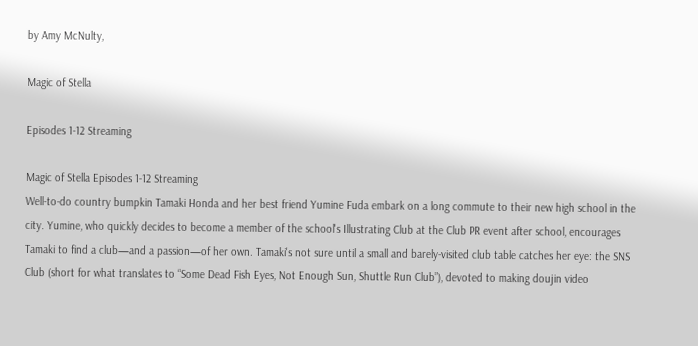by Amy McNulty,

Magic of Stella

Episodes 1-12 Streaming

Magic of Stella Episodes 1-12 Streaming
Well-to-do country bumpkin Tamaki Honda and her best friend Yumine Fuda embark on a long commute to their new high school in the city. Yumine, who quickly decides to become a member of the school's Illustrating Club at the Club PR event after school, encourages Tamaki to find a club—and a passion—of her own. Tamaki's not sure until a small and barely-visited club table catches her eye: the SNS Club (short for what translates to “Some Dead Fish Eyes, Not Enough Sun, Shuttle Run Club”), devoted to making doujin video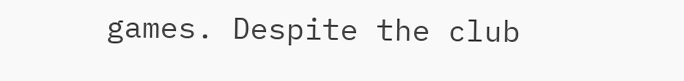games. Despite the club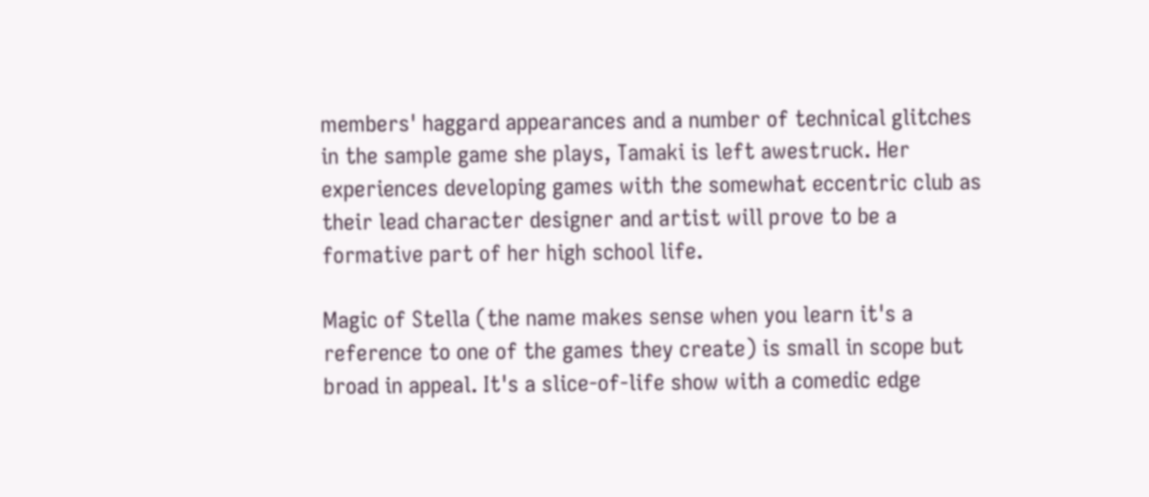members' haggard appearances and a number of technical glitches in the sample game she plays, Tamaki is left awestruck. Her experiences developing games with the somewhat eccentric club as their lead character designer and artist will prove to be a formative part of her high school life.

Magic of Stella (the name makes sense when you learn it's a reference to one of the games they create) is small in scope but broad in appeal. It's a slice-of-life show with a comedic edge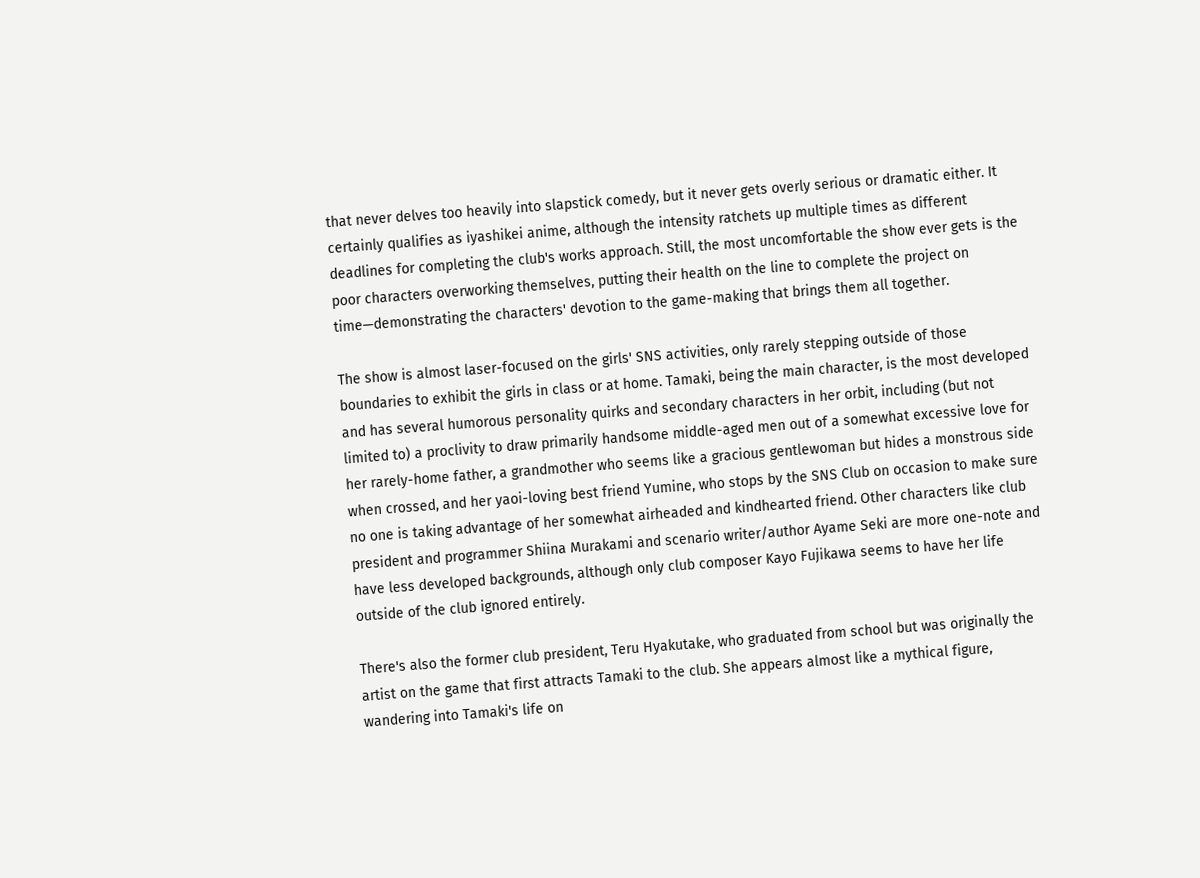that never delves too heavily into slapstick comedy, but it never gets overly serious or dramatic either. It certainly qualifies as iyashikei anime, although the intensity ratchets up multiple times as different deadlines for completing the club's works approach. Still, the most uncomfortable the show ever gets is the poor characters overworking themselves, putting their health on the line to complete the project on time—demonstrating the characters' devotion to the game-making that brings them all together.

The show is almost laser-focused on the girls' SNS activities, only rarely stepping outside of those boundaries to exhibit the girls in class or at home. Tamaki, being the main character, is the most developed and has several humorous personality quirks and secondary characters in her orbit, including (but not limited to) a proclivity to draw primarily handsome middle-aged men out of a somewhat excessive love for her rarely-home father, a grandmother who seems like a gracious gentlewoman but hides a monstrous side when crossed, and her yaoi-loving best friend Yumine, who stops by the SNS Club on occasion to make sure no one is taking advantage of her somewhat airheaded and kindhearted friend. Other characters like club president and programmer Shiina Murakami and scenario writer/author Ayame Seki are more one-note and have less developed backgrounds, although only club composer Kayo Fujikawa seems to have her life outside of the club ignored entirely.

There's also the former club president, Teru Hyakutake, who graduated from school but was originally the artist on the game that first attracts Tamaki to the club. She appears almost like a mythical figure, wandering into Tamaki's life on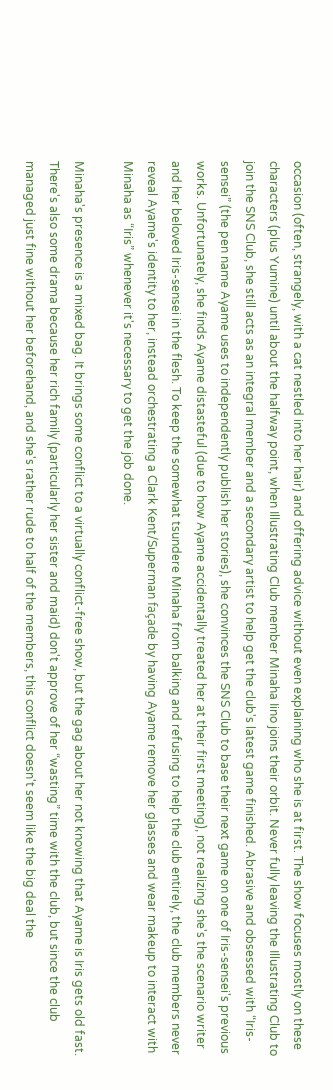occasion (often, strangely, with a cat nestled into her hair) and offering advice without even explaining who she is at first. The show focuses mostly on these characters (plus Yumine) until about the halfway point, when Illustrating Club member Minaha Iino joins their orbit. Never fully leaving the Illustrating Club to join the SNS Club, she still acts as an integral member and a secondary artist to help get the club's latest game finished. Abrasive and obsessed with “Iris-sensei” (the pen name Ayame uses to independently publish her stories), she convinces the SNS Club to base their next game on one of Iris-sensei's previous works. Unfortunately, she finds Ayame distasteful (due to how Ayame accidentally treated her at their first meeting), not realizing she's the scenario writer and her beloved Iris-sensei in the flesh. To keep the somewhat tsundere Minaha from balking and refusing to help the club entirely, the club members never reveal Ayame's identity to her, instead orchestrating a Clark Kent/Superman façade by having Ayame remove her glasses and wear makeup to interact with Minaha as “Iris” whenever it's necessary to get the job done.

Minaha's presence is a mixed bag. It brings some conflict to a virtually conflict-free show, but the gag about her not knowing that Ayame is Iris gets old fast. There's also some drama because her rich family (particularly her sister and maid) don't approve of her “wasting” time with the club, but since the club managed just fine without her beforehand, and she's rather rude to half of the members, this conflict doesn't seem like the big deal the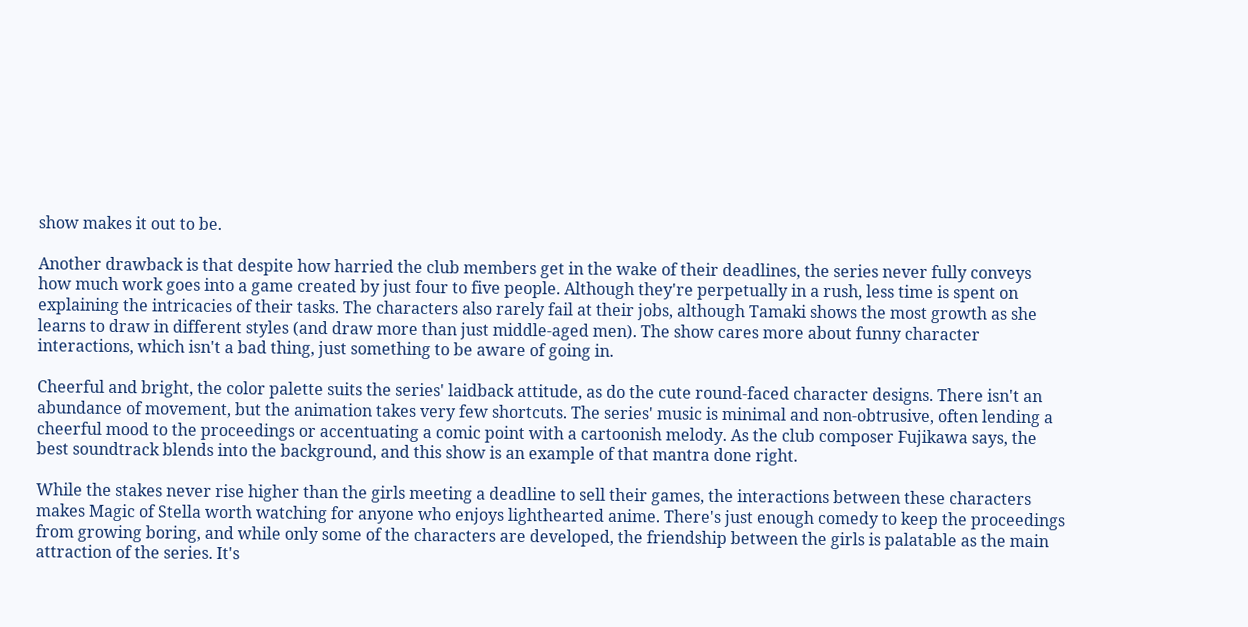show makes it out to be.

Another drawback is that despite how harried the club members get in the wake of their deadlines, the series never fully conveys how much work goes into a game created by just four to five people. Although they're perpetually in a rush, less time is spent on explaining the intricacies of their tasks. The characters also rarely fail at their jobs, although Tamaki shows the most growth as she learns to draw in different styles (and draw more than just middle-aged men). The show cares more about funny character interactions, which isn't a bad thing, just something to be aware of going in.

Cheerful and bright, the color palette suits the series' laidback attitude, as do the cute round-faced character designs. There isn't an abundance of movement, but the animation takes very few shortcuts. The series' music is minimal and non-obtrusive, often lending a cheerful mood to the proceedings or accentuating a comic point with a cartoonish melody. As the club composer Fujikawa says, the best soundtrack blends into the background, and this show is an example of that mantra done right.

While the stakes never rise higher than the girls meeting a deadline to sell their games, the interactions between these characters makes Magic of Stella worth watching for anyone who enjoys lighthearted anime. There's just enough comedy to keep the proceedings from growing boring, and while only some of the characters are developed, the friendship between the girls is palatable as the main attraction of the series. It's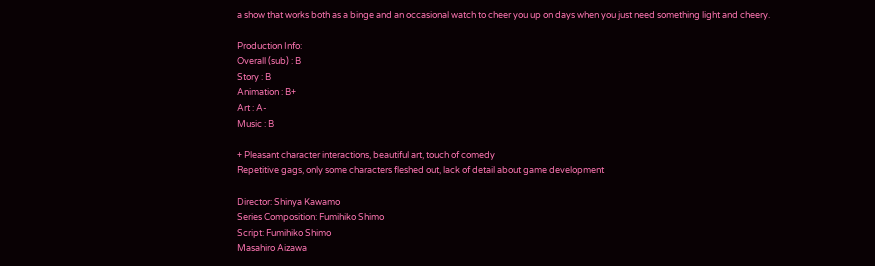a show that works both as a binge and an occasional watch to cheer you up on days when you just need something light and cheery.

Production Info:
Overall (sub) : B
Story : B
Animation : B+
Art : A-
Music : B

+ Pleasant character interactions, beautiful art, touch of comedy
Repetitive gags, only some characters fleshed out, lack of detail about game development

Director: Shinya Kawamo
Series Composition: Fumihiko Shimo
Script: Fumihiko Shimo
Masahiro Aizawa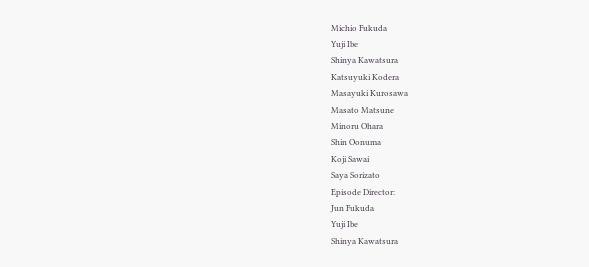Michio Fukuda
Yuji Ibe
Shinya Kawatsura
Katsuyuki Kodera
Masayuki Kurosawa
Masato Matsune
Minoru Ohara
Shin Oonuma
Koji Sawai
Saya Sorizato
Episode Director:
Jun Fukuda
Yuji Ibe
Shinya Kawatsura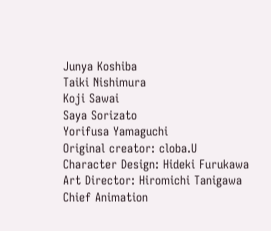Junya Koshiba
Taiki Nishimura
Koji Sawai
Saya Sorizato
Yorifusa Yamaguchi
Original creator: cloba.U
Character Design: Hideki Furukawa
Art Director: Hiromichi Tanigawa
Chief Animation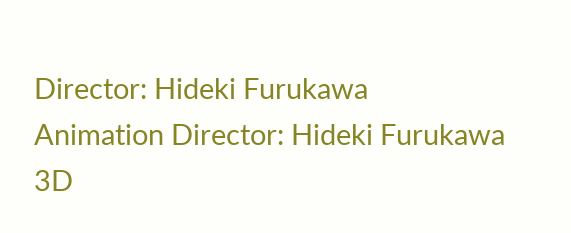Director: Hideki Furukawa
Animation Director: Hideki Furukawa
3D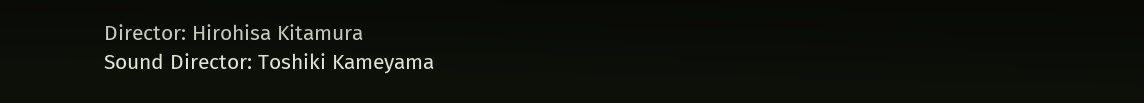Director: Hirohisa Kitamura
Sound Director: Toshiki Kameyama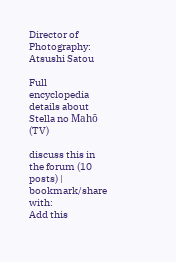Director of Photography: Atsushi Satou

Full encyclopedia details about
Stella no Mahō (TV)

discuss this in the forum (10 posts) |
bookmark/share with:
Add this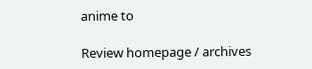anime to

Review homepage / archives